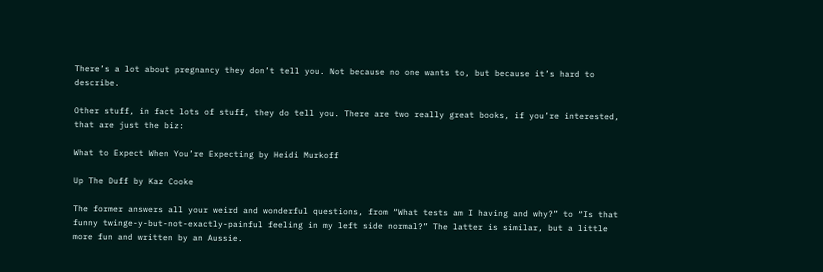There’s a lot about pregnancy they don’t tell you. Not because no one wants to, but because it’s hard to describe.

Other stuff, in fact lots of stuff, they do tell you. There are two really great books, if you’re interested, that are just the biz:

What to Expect When You’re Expecting by Heidi Murkoff

Up The Duff by Kaz Cooke

The former answers all your weird and wonderful questions, from “What tests am I having and why?” to “Is that funny twinge-y-but-not-exactly-painful feeling in my left side normal?” The latter is similar, but a little more fun and written by an Aussie.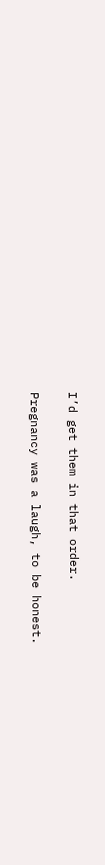I’d get them in that order.

Pregnancy was a laugh, to be honest.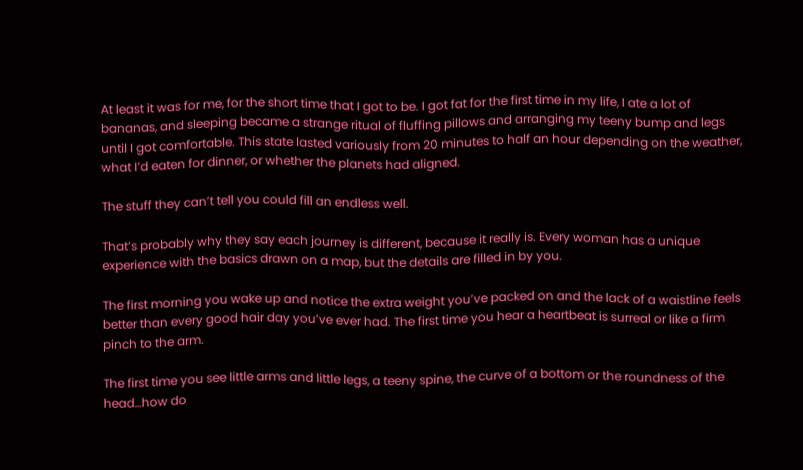At least it was for me, for the short time that I got to be. I got fat for the first time in my life, I ate a lot of bananas, and sleeping became a strange ritual of fluffing pillows and arranging my teeny bump and legs until I got comfortable. This state lasted variously from 20 minutes to half an hour depending on the weather, what I’d eaten for dinner, or whether the planets had aligned.

The stuff they can’t tell you could fill an endless well.

That’s probably why they say each journey is different, because it really is. Every woman has a unique experience with the basics drawn on a map, but the details are filled in by you.

The first morning you wake up and notice the extra weight you’ve packed on and the lack of a waistline feels better than every good hair day you’ve ever had. The first time you hear a heartbeat is surreal or like a firm pinch to the arm.

The first time you see little arms and little legs, a teeny spine, the curve of a bottom or the roundness of the head…how do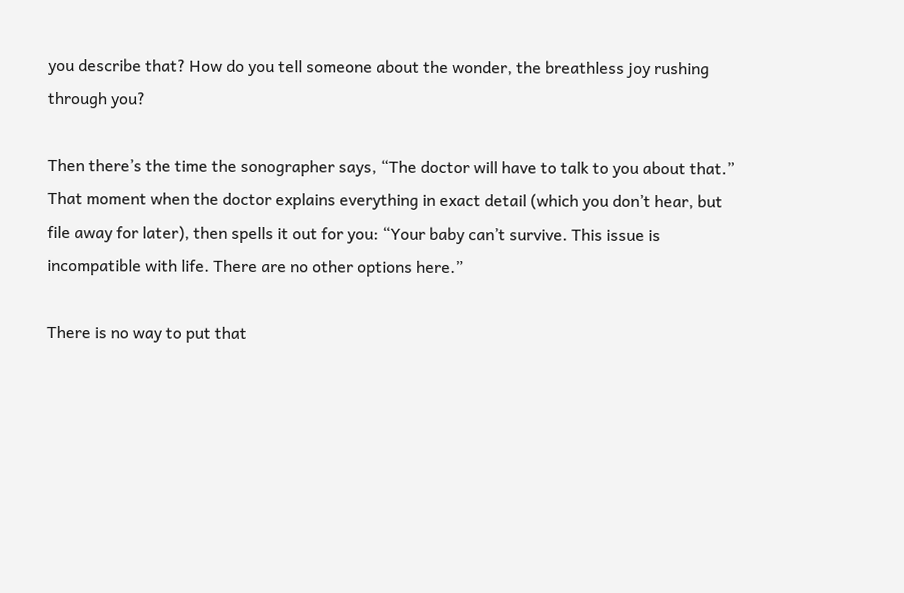you describe that? How do you tell someone about the wonder, the breathless joy rushing through you?

Then there’s the time the sonographer says, “The doctor will have to talk to you about that.” That moment when the doctor explains everything in exact detail (which you don’t hear, but file away for later), then spells it out for you: “Your baby can’t survive. This issue is incompatible with life. There are no other options here.”

There is no way to put that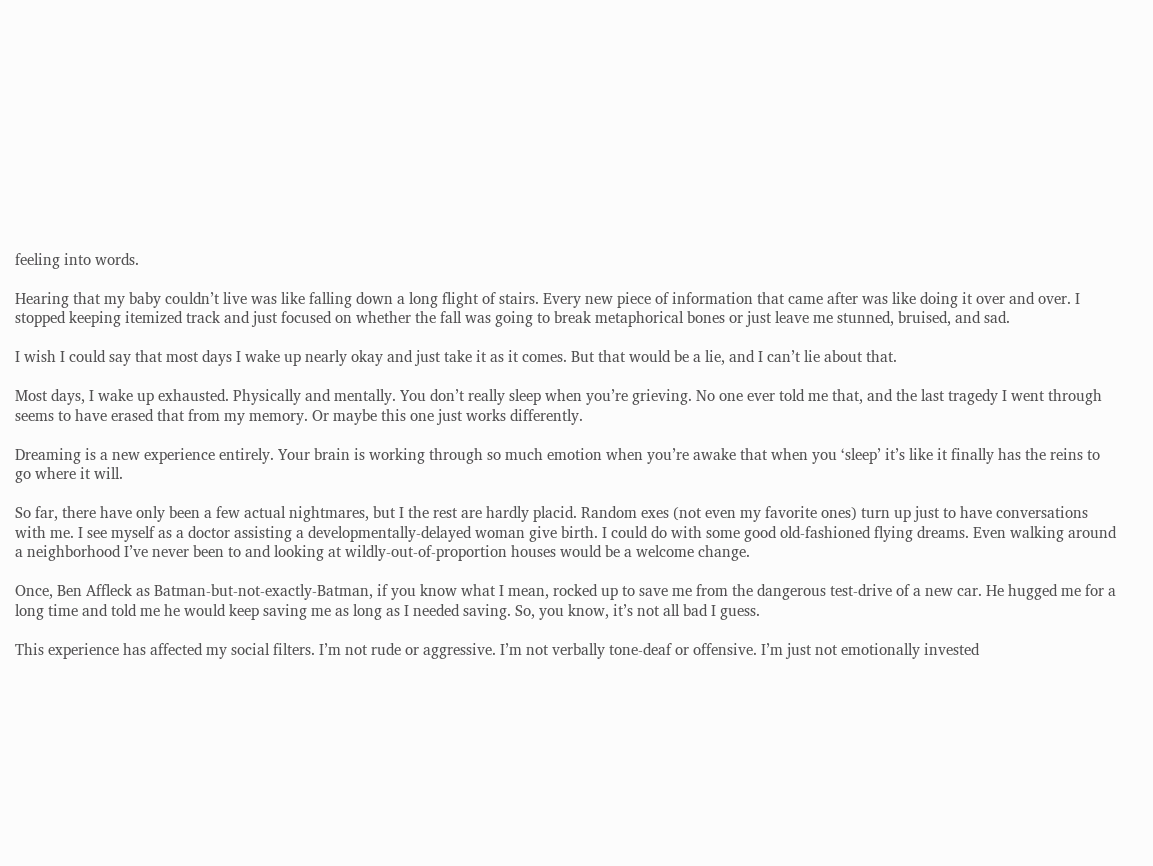feeling into words.

Hearing that my baby couldn’t live was like falling down a long flight of stairs. Every new piece of information that came after was like doing it over and over. I stopped keeping itemized track and just focused on whether the fall was going to break metaphorical bones or just leave me stunned, bruised, and sad.

I wish I could say that most days I wake up nearly okay and just take it as it comes. But that would be a lie, and I can’t lie about that.

Most days, I wake up exhausted. Physically and mentally. You don’t really sleep when you’re grieving. No one ever told me that, and the last tragedy I went through seems to have erased that from my memory. Or maybe this one just works differently.

Dreaming is a new experience entirely. Your brain is working through so much emotion when you’re awake that when you ‘sleep’ it’s like it finally has the reins to go where it will.

So far, there have only been a few actual nightmares, but I the rest are hardly placid. Random exes (not even my favorite ones) turn up just to have conversations with me. I see myself as a doctor assisting a developmentally-delayed woman give birth. I could do with some good old-fashioned flying dreams. Even walking around a neighborhood I’ve never been to and looking at wildly-out-of-proportion houses would be a welcome change.

Once, Ben Affleck as Batman-but-not-exactly-Batman, if you know what I mean, rocked up to save me from the dangerous test-drive of a new car. He hugged me for a long time and told me he would keep saving me as long as I needed saving. So, you know, it’s not all bad I guess.

This experience has affected my social filters. I’m not rude or aggressive. I’m not verbally tone-deaf or offensive. I’m just not emotionally invested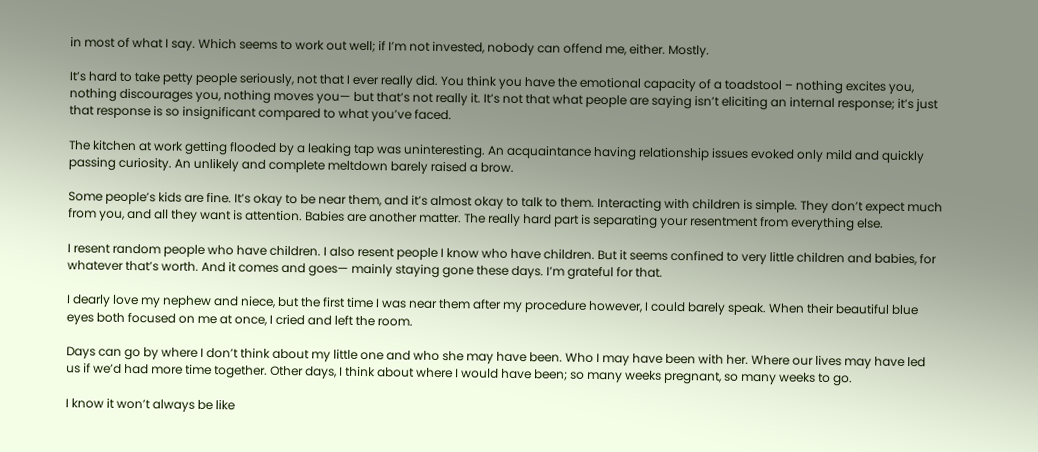in most of what I say. Which seems to work out well; if I’m not invested, nobody can offend me, either. Mostly.

It’s hard to take petty people seriously, not that I ever really did. You think you have the emotional capacity of a toadstool – nothing excites you, nothing discourages you, nothing moves you— but that’s not really it. It’s not that what people are saying isn’t eliciting an internal response; it’s just that response is so insignificant compared to what you’ve faced.

The kitchen at work getting flooded by a leaking tap was uninteresting. An acquaintance having relationship issues evoked only mild and quickly passing curiosity. An unlikely and complete meltdown barely raised a brow.

Some people’s kids are fine. It’s okay to be near them, and it’s almost okay to talk to them. Interacting with children is simple. They don’t expect much from you, and all they want is attention. Babies are another matter. The really hard part is separating your resentment from everything else.

I resent random people who have children. I also resent people I know who have children. But it seems confined to very little children and babies, for whatever that’s worth. And it comes and goes— mainly staying gone these days. I’m grateful for that.

I dearly love my nephew and niece, but the first time I was near them after my procedure however, I could barely speak. When their beautiful blue eyes both focused on me at once, I cried and left the room.

Days can go by where I don’t think about my little one and who she may have been. Who I may have been with her. Where our lives may have led us if we’d had more time together. Other days, I think about where I would have been; so many weeks pregnant, so many weeks to go.

I know it won’t always be like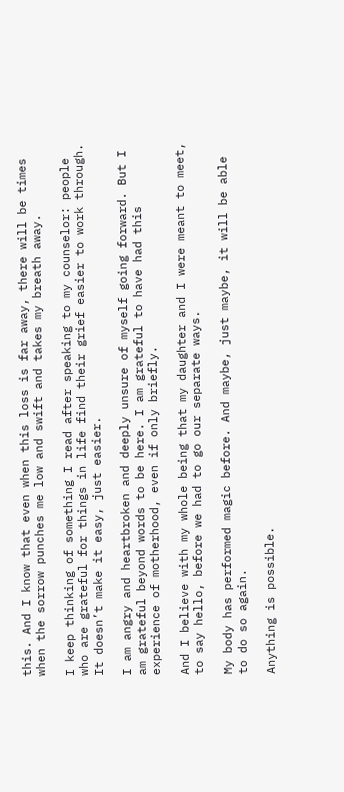this. And I know that even when this loss is far away, there will be times when the sorrow punches me low and swift and takes my breath away.

I keep thinking of something I read after speaking to my counselor: people who are grateful for things in life find their grief easier to work through. It doesn’t make it easy, just easier.

I am angry and heartbroken and deeply unsure of myself going forward. But I am grateful beyond words to be here. I am grateful to have had this experience of motherhood, even if only briefly.

And I believe with my whole being that my daughter and I were meant to meet, to say hello, before we had to go our separate ways.

My body has performed magic before. And maybe, just maybe, it will be able to do so again.

Anything is possible.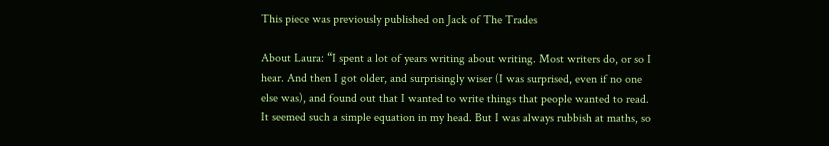This piece was previously published on Jack of The Trades

About Laura: “I spent a lot of years writing about writing. Most writers do, or so I hear. And then I got older, and surprisingly wiser (I was surprised, even if no one else was), and found out that I wanted to write things that people wanted to read. It seemed such a simple equation in my head. But I was always rubbish at maths, so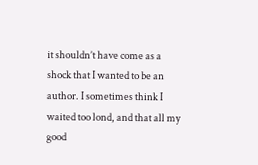it shouldn’t have come as a shock that I wanted to be an author. I sometimes think I waited too lond, and that all my good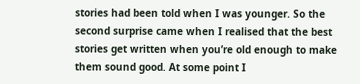stories had been told when I was younger. So the second surprise came when I realised that the best stories get written when you’re old enough to make them sound good. At some point I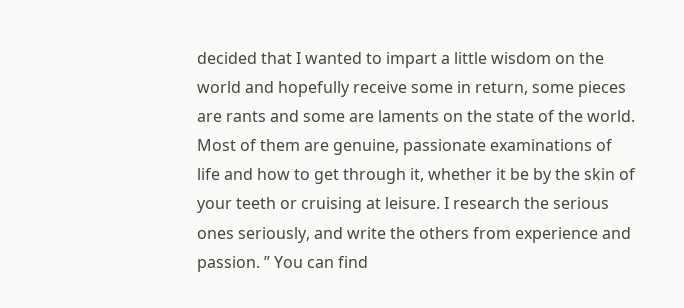decided that I wanted to impart a little wisdom on the world and hopefully receive some in return, some pieces are rants and some are laments on the state of the world. Most of them are genuine, passionate examinations of life and how to get through it, whether it be by the skin of your teeth or cruising at leisure. I research the serious ones seriously, and write the others from experience and passion. ” You can find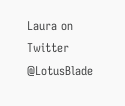Laura on Twitter @LotusBlade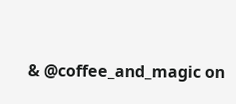& @coffee_and_magic on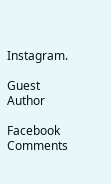Instagram.

Guest Author

Facebook Comments